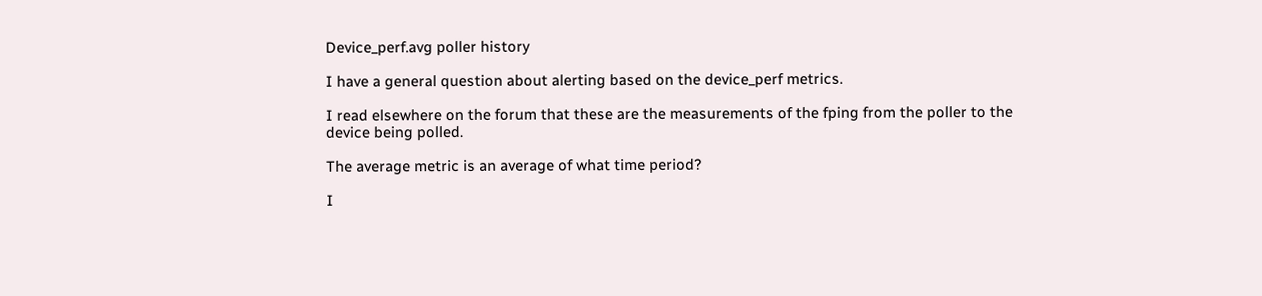Device_perf.avg poller history

I have a general question about alerting based on the device_perf metrics.

I read elsewhere on the forum that these are the measurements of the fping from the poller to the device being polled.

The average metric is an average of what time period?

I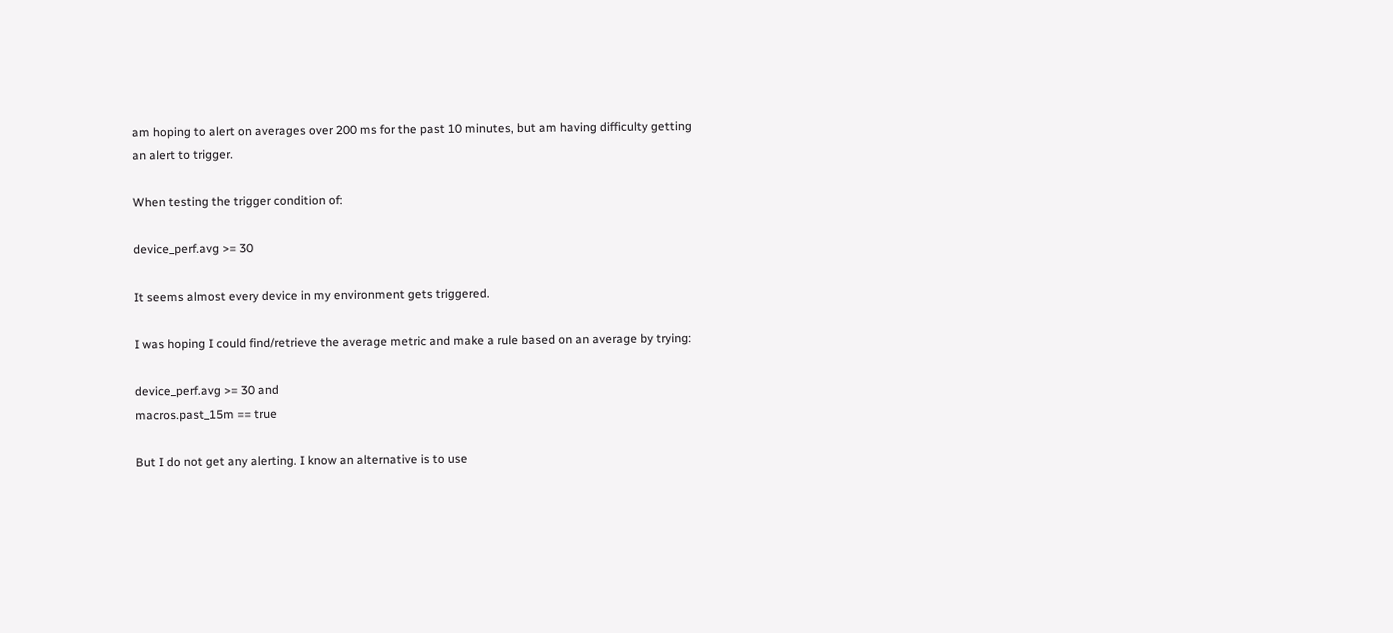am hoping to alert on averages over 200 ms for the past 10 minutes, but am having difficulty getting an alert to trigger.

When testing the trigger condition of:

device_perf.avg >= 30

It seems almost every device in my environment gets triggered.

I was hoping I could find/retrieve the average metric and make a rule based on an average by trying:

device_perf.avg >= 30 and
macros.past_15m == true

But I do not get any alerting. I know an alternative is to use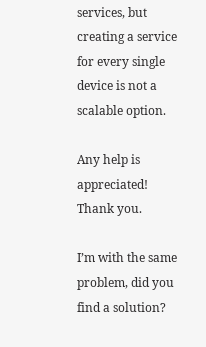services, but creating a service for every single device is not a scalable option.

Any help is appreciated! Thank you.

I’m with the same problem, did you find a solution?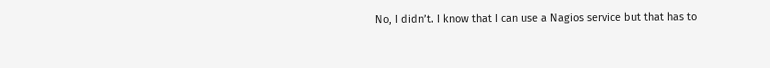No, I didn’t. I know that I can use a Nagios service but that has to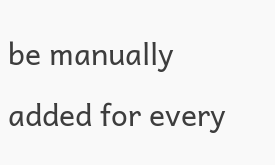be manually added for every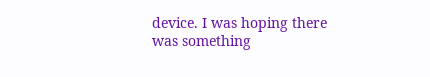device. I was hoping there was something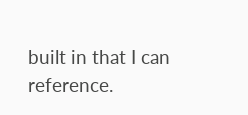built in that I can reference.